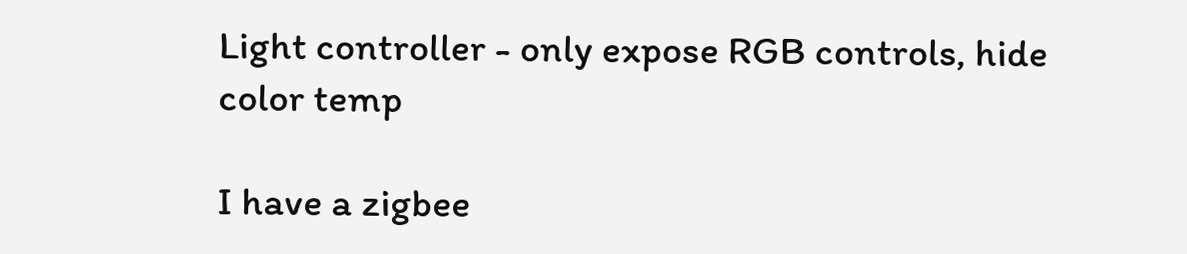Light controller - only expose RGB controls, hide color temp

I have a zigbee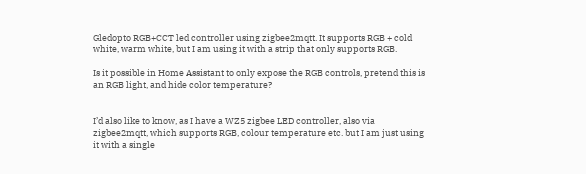Gledopto RGB+CCT led controller using zigbee2mqtt. It supports RGB + cold white, warm white, but I am using it with a strip that only supports RGB.

Is it possible in Home Assistant to only expose the RGB controls, pretend this is an RGB light, and hide color temperature?


I’d also like to know, as I have a WZ5 zigbee LED controller, also via zigbee2mqtt, which supports RGB, colour temperature etc. but I am just using it with a single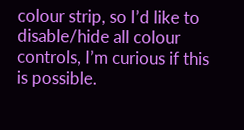colour strip, so I’d like to disable/hide all colour controls, I’m curious if this is possible.